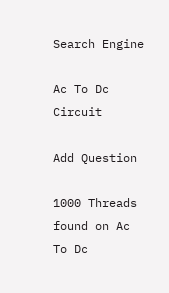Search Engine

Ac To Dc Circuit

Add Question

1000 Threads found on Ac To Dc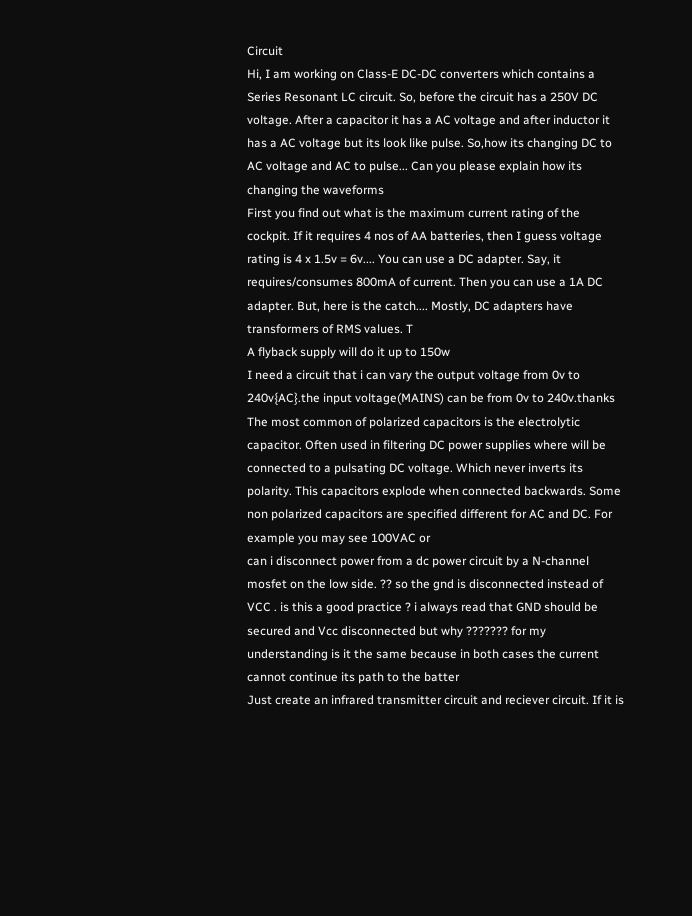Circuit
Hi, I am working on Class-E DC-DC converters which contains a Series Resonant LC circuit. So, before the circuit has a 250V DC voltage. After a capacitor it has a AC voltage and after inductor it has a AC voltage but its look like pulse. So,how its changing DC to AC voltage and AC to pulse... Can you please explain how its changing the waveforms
First you find out what is the maximum current rating of the cockpit. If it requires 4 nos of AA batteries, then I guess voltage rating is 4 x 1.5v = 6v.... You can use a DC adapter. Say, it requires/consumes 800mA of current. Then you can use a 1A DC adapter. But, here is the catch.... Mostly, DC adapters have transformers of RMS values. T
A flyback supply will do it up to 150w
I need a circuit that i can vary the output voltage from 0v to 240v{AC}.the input voltage(MAINS) can be from 0v to 240v.thanks
The most common of polarized capacitors is the electrolytic capacitor. Often used in filtering DC power supplies where will be connected to a pulsating DC voltage. Which never inverts its polarity. This capacitors explode when connected backwards. Some non polarized capacitors are specified different for AC and DC. For example you may see 100VAC or
can i disconnect power from a dc power circuit by a N-channel mosfet on the low side. ?? so the gnd is disconnected instead of VCC . is this a good practice ? i always read that GND should be secured and Vcc disconnected but why ??????? for my understanding is it the same because in both cases the current cannot continue its path to the batter
Just create an infrared transmitter circuit and reciever circuit. If it is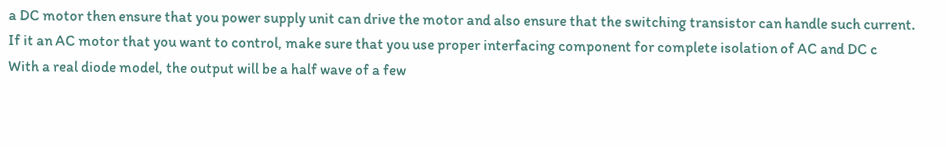a DC motor then ensure that you power supply unit can drive the motor and also ensure that the switching transistor can handle such current. If it an AC motor that you want to control, make sure that you use proper interfacing component for complete isolation of AC and DC c
With a real diode model, the output will be a half wave of a few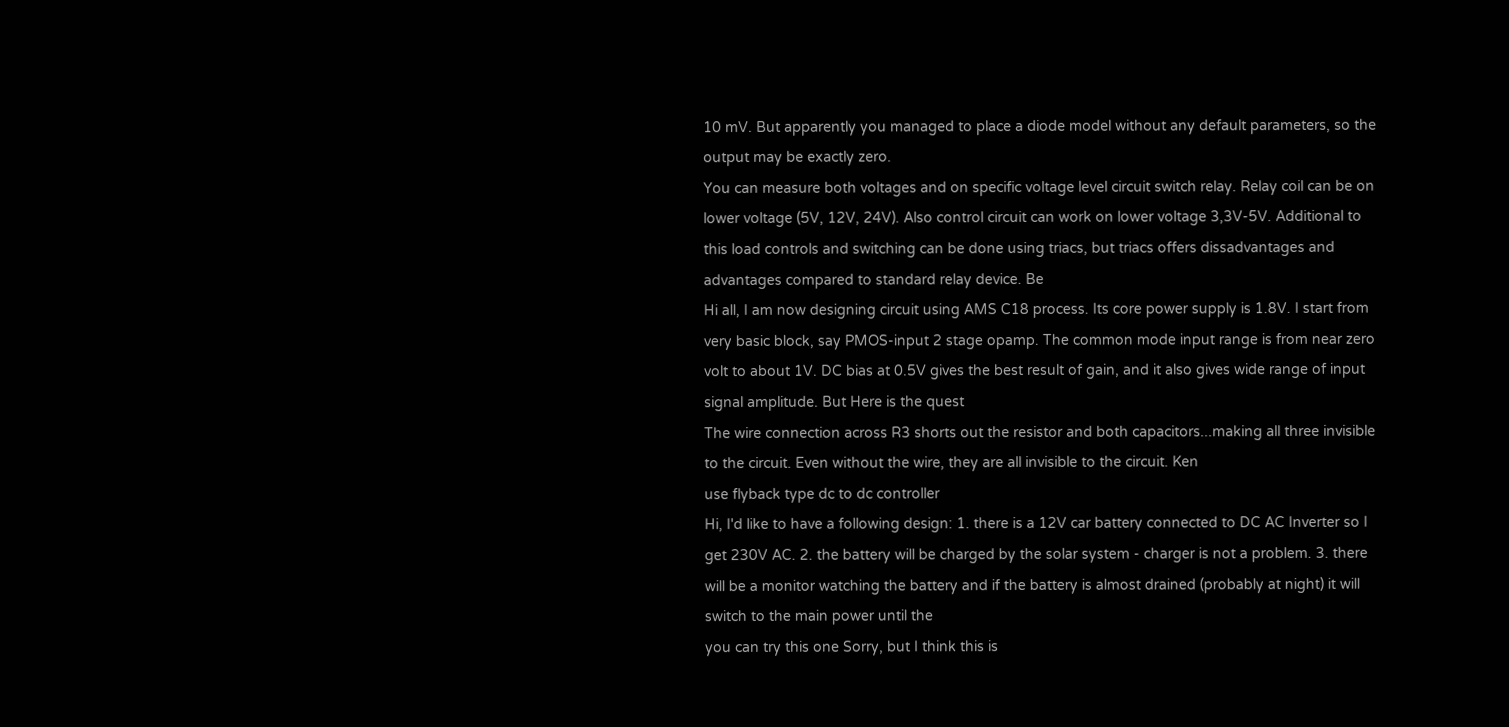10 mV. But apparently you managed to place a diode model without any default parameters, so the output may be exactly zero.
You can measure both voltages and on specific voltage level circuit switch relay. Relay coil can be on lower voltage (5V, 12V, 24V). Also control circuit can work on lower voltage 3,3V-5V. Additional to this load controls and switching can be done using triacs, but triacs offers dissadvantages and advantages compared to standard relay device. Be
Hi all, I am now designing circuit using AMS C18 process. Its core power supply is 1.8V. I start from very basic block, say PMOS-input 2 stage opamp. The common mode input range is from near zero volt to about 1V. DC bias at 0.5V gives the best result of gain, and it also gives wide range of input signal amplitude. But Here is the quest
The wire connection across R3 shorts out the resistor and both capacitors...making all three invisible to the circuit. Even without the wire, they are all invisible to the circuit. Ken
use flyback type dc to dc controller
Hi, I'd like to have a following design: 1. there is a 12V car battery connected to DC AC Inverter so I get 230V AC. 2. the battery will be charged by the solar system - charger is not a problem. 3. there will be a monitor watching the battery and if the battery is almost drained (probably at night) it will switch to the main power until the
you can try this one Sorry, but I think this is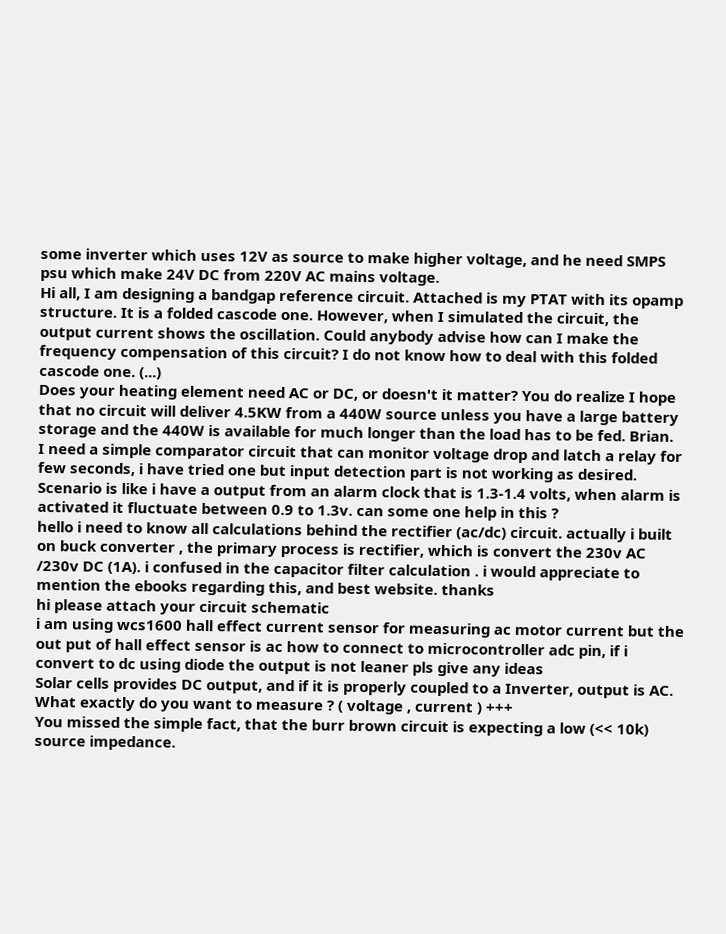some inverter which uses 12V as source to make higher voltage, and he need SMPS psu which make 24V DC from 220V AC mains voltage.
Hi all, I am designing a bandgap reference circuit. Attached is my PTAT with its opamp structure. It is a folded cascode one. However, when I simulated the circuit, the output current shows the oscillation. Could anybody advise how can I make the frequency compensation of this circuit? I do not know how to deal with this folded cascode one. (...)
Does your heating element need AC or DC, or doesn't it matter? You do realize I hope that no circuit will deliver 4.5KW from a 440W source unless you have a large battery storage and the 440W is available for much longer than the load has to be fed. Brian.
I need a simple comparator circuit that can monitor voltage drop and latch a relay for few seconds, i have tried one but input detection part is not working as desired. Scenario is like i have a output from an alarm clock that is 1.3-1.4 volts, when alarm is activated it fluctuate between 0.9 to 1.3v. can some one help in this ?
hello i need to know all calculations behind the rectifier (ac/dc) circuit. actually i built on buck converter , the primary process is rectifier, which is convert the 230v AC /230v DC (1A). i confused in the capacitor filter calculation . i would appreciate to mention the ebooks regarding this, and best website. thanks
hi please attach your circuit schematic
i am using wcs1600 hall effect current sensor for measuring ac motor current but the out put of hall effect sensor is ac how to connect to microcontroller adc pin, if i convert to dc using diode the output is not leaner pls give any ideas
Solar cells provides DC output, and if it is properly coupled to a Inverter, output is AC. What exactly do you want to measure ? ( voltage , current ) +++
You missed the simple fact, that the burr brown circuit is expecting a low (<< 10k) source impedance.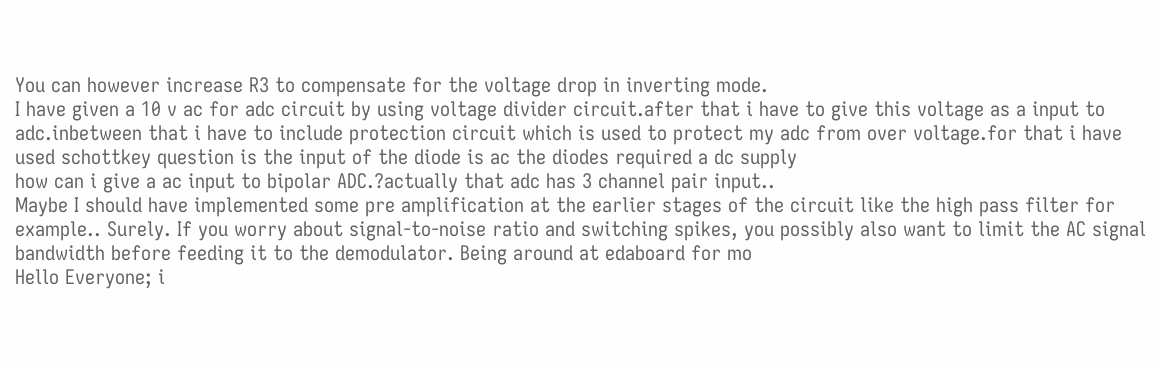You can however increase R3 to compensate for the voltage drop in inverting mode.
I have given a 10 v ac for adc circuit by using voltage divider circuit.after that i have to give this voltage as a input to adc.inbetween that i have to include protection circuit which is used to protect my adc from over voltage.for that i have used schottkey question is the input of the diode is ac the diodes required a dc supply
how can i give a ac input to bipolar ADC.?actually that adc has 3 channel pair input..
Maybe I should have implemented some pre amplification at the earlier stages of the circuit like the high pass filter for example.. Surely. If you worry about signal-to-noise ratio and switching spikes, you possibly also want to limit the AC signal bandwidth before feeding it to the demodulator. Being around at edaboard for mo
Hello Everyone; i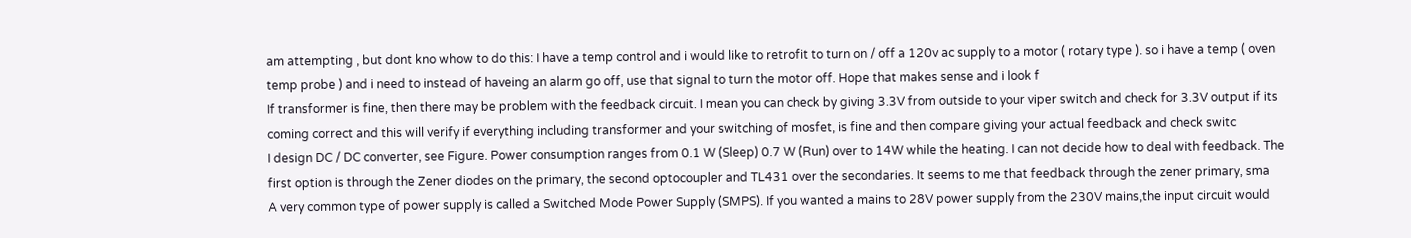am attempting , but dont kno whow to do this: I have a temp control and i would like to retrofit to turn on / off a 120v ac supply to a motor ( rotary type ). so i have a temp ( oven temp probe ) and i need to instead of haveing an alarm go off, use that signal to turn the motor off. Hope that makes sense and i look f
If transformer is fine, then there may be problem with the feedback circuit. I mean you can check by giving 3.3V from outside to your viper switch and check for 3.3V output if its coming correct and this will verify if everything including transformer and your switching of mosfet, is fine and then compare giving your actual feedback and check switc
I design DC / DC converter, see Figure. Power consumption ranges from 0.1 W (Sleep) 0.7 W (Run) over to 14W while the heating. I can not decide how to deal with feedback. The first option is through the Zener diodes on the primary, the second optocoupler and TL431 over the secondaries. It seems to me that feedback through the zener primary, sma
A very common type of power supply is called a Switched Mode Power Supply (SMPS). If you wanted a mains to 28V power supply from the 230V mains,the input circuit would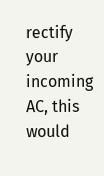rectify your incoming AC, this would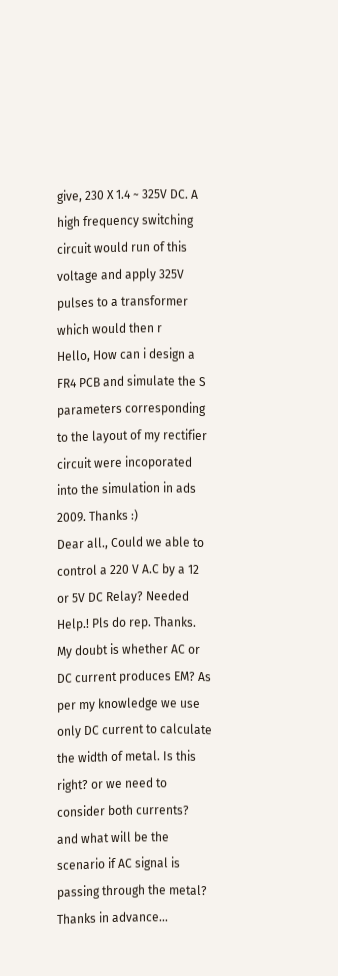give, 230 X 1.4 ~ 325V DC. A high frequency switching circuit would run of this voltage and apply 325V pulses to a transformer which would then r
Hello, How can i design a FR4 PCB and simulate the S parameters corresponding to the layout of my rectifier circuit were incoporated into the simulation in ads 2009. Thanks :)
Dear all., Could we able to control a 220 V A.C by a 12 or 5V DC Relay? Needed Help.! Pls do rep. Thanks.
My doubt is whether AC or DC current produces EM? As per my knowledge we use only DC current to calculate the width of metal. Is this right? or we need to consider both currents? and what will be the scenario if AC signal is passing through the metal? Thanks in advance...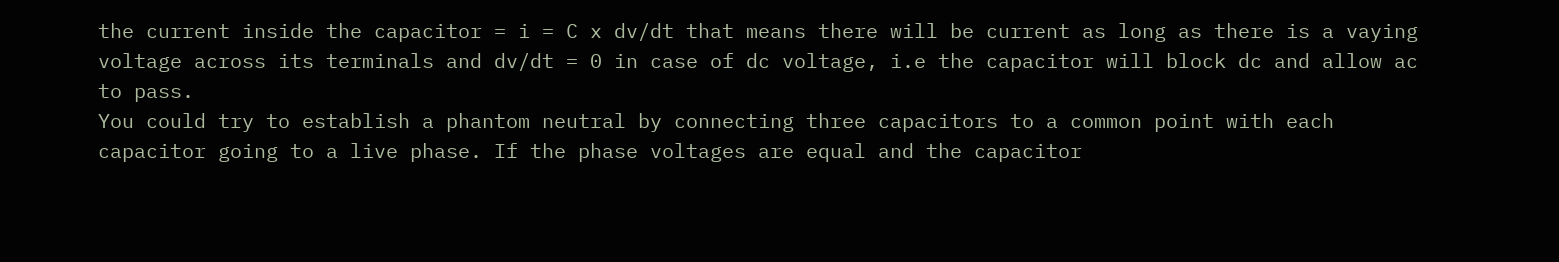the current inside the capacitor = i = C x dv/dt that means there will be current as long as there is a vaying voltage across its terminals and dv/dt = 0 in case of dc voltage, i.e the capacitor will block dc and allow ac to pass.
You could try to establish a phantom neutral by connecting three capacitors to a common point with each capacitor going to a live phase. If the phase voltages are equal and the capacitor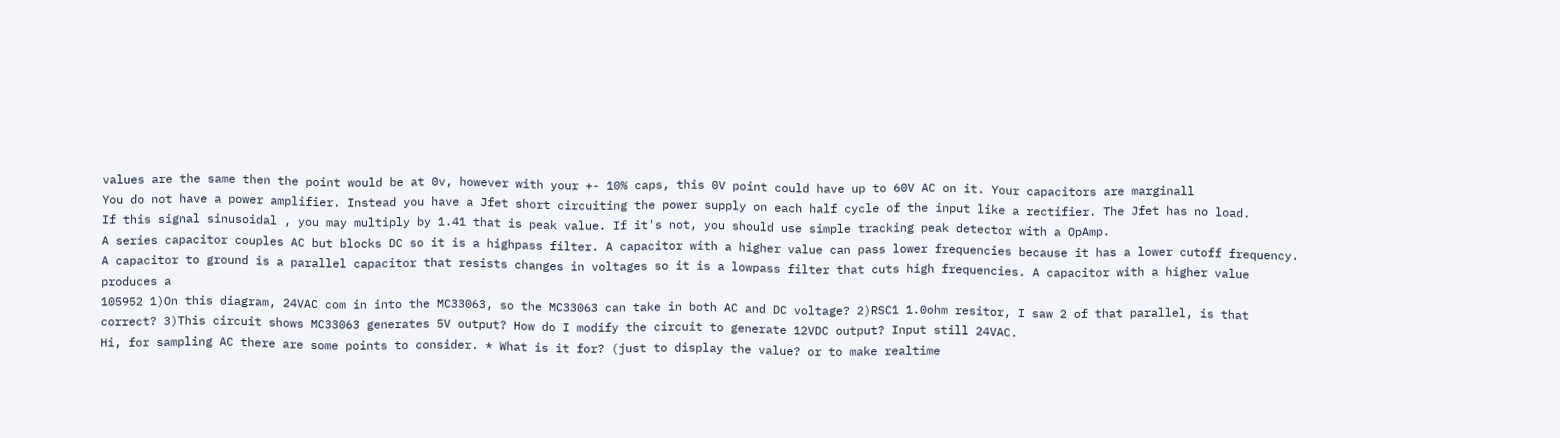values are the same then the point would be at 0v, however with your +- 10% caps, this 0V point could have up to 60V AC on it. Your capacitors are marginall
You do not have a power amplifier. Instead you have a Jfet short circuiting the power supply on each half cycle of the input like a rectifier. The Jfet has no load.
If this signal sinusoidal , you may multiply by 1.41 that is peak value. If it's not, you should use simple tracking peak detector with a OpAmp.
A series capacitor couples AC but blocks DC so it is a highpass filter. A capacitor with a higher value can pass lower frequencies because it has a lower cutoff frequency. A capacitor to ground is a parallel capacitor that resists changes in voltages so it is a lowpass filter that cuts high frequencies. A capacitor with a higher value produces a
105952 1)On this diagram, 24VAC com in into the MC33063, so the MC33063 can take in both AC and DC voltage? 2)RSC1 1.0ohm resitor, I saw 2 of that parallel, is that correct? 3)This circuit shows MC33063 generates 5V output? How do I modify the circuit to generate 12VDC output? Input still 24VAC.
Hi, for sampling AC there are some points to consider. * What is it for? (just to display the value? or to make realtime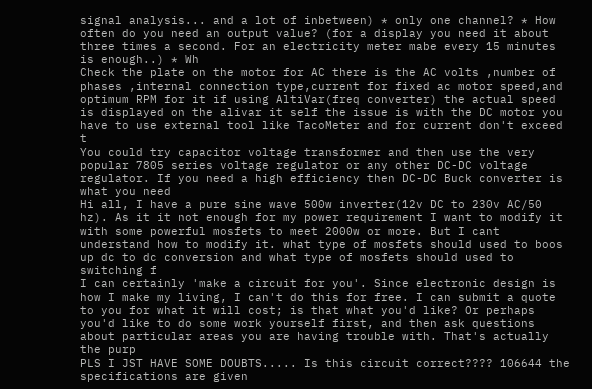signal analysis... and a lot of inbetween) * only one channel? * How often do you need an output value? (for a display you need it about three times a second. For an electricity meter mabe every 15 minutes is enough..) * Wh
Check the plate on the motor for AC there is the AC volts ,number of phases ,internal connection type,current for fixed ac motor speed,and optimum RPM for it if using AltiVar(freq converter) the actual speed is displayed on the alivar it self the issue is with the DC motor you have to use external tool like TacoMeter and for current don't exceed t
You could try capacitor voltage transformer and then use the very popular 7805 series voltage regulator or any other DC-DC voltage regulator. If you need a high efficiency then DC-DC Buck converter is what you need
Hi all, I have a pure sine wave 500w inverter(12v DC to 230v AC/50 hz). As it it not enough for my power requirement I want to modify it with some powerful mosfets to meet 2000w or more. But I cant understand how to modify it. what type of mosfets should used to boos up dc to dc conversion and what type of mosfets should used to switching f
I can certainly 'make a circuit for you'. Since electronic design is how I make my living, I can't do this for free. I can submit a quote to you for what it will cost; is that what you'd like? Or perhaps you'd like to do some work yourself first, and then ask questions about particular areas you are having trouble with. That's actually the purp
PLS I JST HAVE SOME DOUBTS..... Is this circuit correct???? 106644 the specifications are given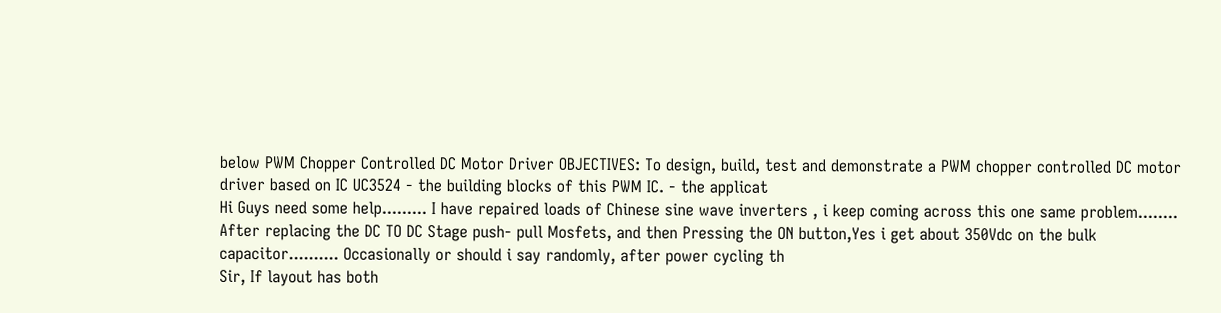below PWM Chopper Controlled DC Motor Driver OBJECTIVES: To design, build, test and demonstrate a PWM chopper controlled DC motor driver based on IC UC3524 - the building blocks of this PWM IC. - the applicat
Hi Guys need some help......... I have repaired loads of Chinese sine wave inverters , i keep coming across this one same problem........ After replacing the DC TO DC Stage push- pull Mosfets, and then Pressing the ON button,Yes i get about 350Vdc on the bulk capacitor.......... Occasionally or should i say randomly, after power cycling th
Sir, If layout has both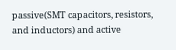passive(SMT capacitors, resistors, and inductors) and active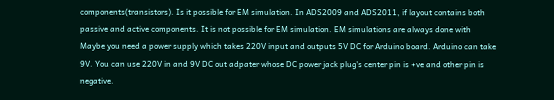components(transistors). Is it possible for EM simulation. In ADS2009 and ADS2011, if layout contains both passive and active components. It is not possible for EM simulation. EM simulations are always done with
Maybe you need a power supply which takes 220V input and outputs 5V DC for Arduino board. Arduino can take 9V. You can use 220V in and 9V DC out adpater whose DC power jack plug's center pin is +ve and other pin is negative.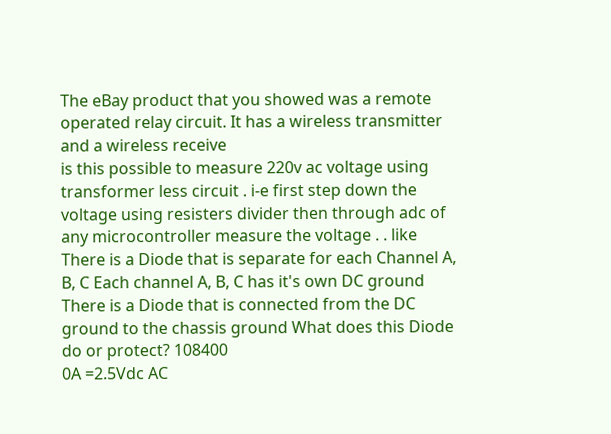The eBay product that you showed was a remote operated relay circuit. It has a wireless transmitter and a wireless receive
is this possible to measure 220v ac voltage using transformer less circuit . i-e first step down the voltage using resisters divider then through adc of any microcontroller measure the voltage . . like
There is a Diode that is separate for each Channel A, B, C Each channel A, B, C has it's own DC ground There is a Diode that is connected from the DC ground to the chassis ground What does this Diode do or protect? 108400
0A =2.5Vdc AC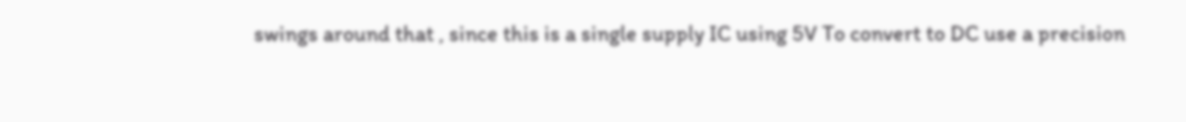swings around that , since this is a single supply IC using 5V To convert to DC use a precision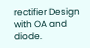rectifier Design with OA and diode.